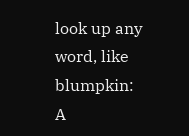look up any word, like blumpkin:
A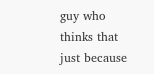guy who thinks that just because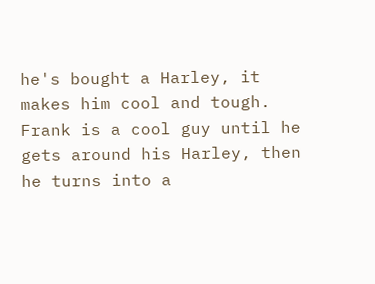he's bought a Harley, it makes him cool and tough.
Frank is a cool guy until he gets around his Harley, then he turns into a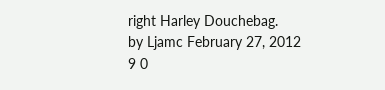right Harley Douchebag.
by Ljamc February 27, 2012
9 0